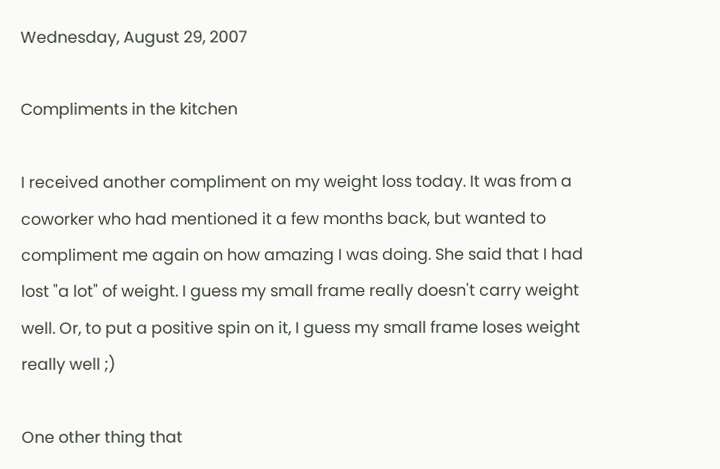Wednesday, August 29, 2007

Compliments in the kitchen

I received another compliment on my weight loss today. It was from a coworker who had mentioned it a few months back, but wanted to compliment me again on how amazing I was doing. She said that I had lost "a lot" of weight. I guess my small frame really doesn't carry weight well. Or, to put a positive spin on it, I guess my small frame loses weight really well ;)

One other thing that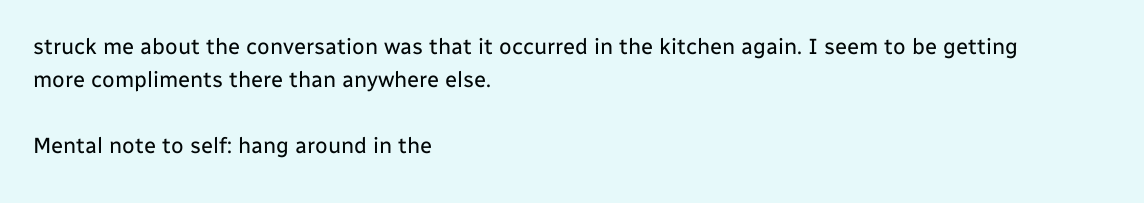struck me about the conversation was that it occurred in the kitchen again. I seem to be getting more compliments there than anywhere else.

Mental note to self: hang around in the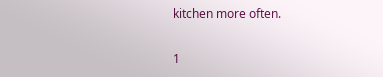kitchen more often.

1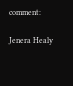comment:

Jenera Healy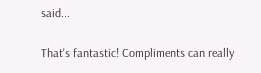said...

That's fantastic! Compliments can really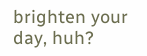brighten your day, huh?